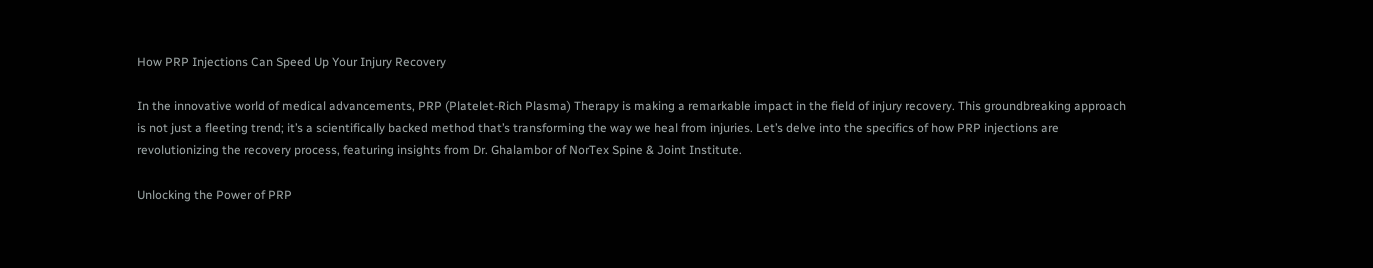How PRP Injections Can Speed Up Your Injury Recovery

In the innovative world of medical advancements, PRP (Platelet-Rich Plasma) Therapy is making a remarkable impact in the field of injury recovery. This groundbreaking approach is not just a fleeting trend; it’s a scientifically backed method that’s transforming the way we heal from injuries. Let’s delve into the specifics of how PRP injections are revolutionizing the recovery process, featuring insights from Dr. Ghalambor of NorTex Spine & Joint Institute.

Unlocking the Power of PRP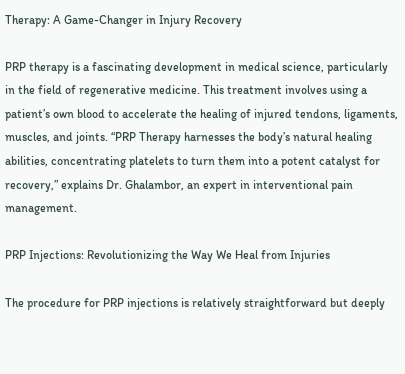Therapy: A Game-Changer in Injury Recovery

PRP therapy is a fascinating development in medical science, particularly in the field of regenerative medicine. This treatment involves using a patient’s own blood to accelerate the healing of injured tendons, ligaments, muscles, and joints. “PRP Therapy harnesses the body’s natural healing abilities, concentrating platelets to turn them into a potent catalyst for recovery,” explains Dr. Ghalambor, an expert in interventional pain management.

PRP Injections: Revolutionizing the Way We Heal from Injuries

The procedure for PRP injections is relatively straightforward but deeply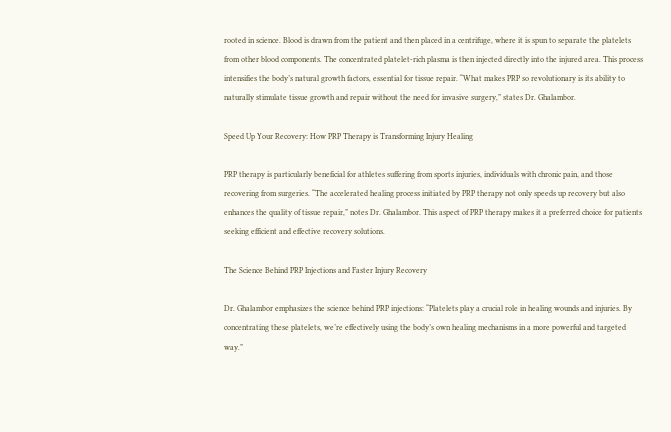rooted in science. Blood is drawn from the patient and then placed in a centrifuge, where it is spun to separate the platelets from other blood components. The concentrated platelet-rich plasma is then injected directly into the injured area. This process intensifies the body’s natural growth factors, essential for tissue repair. “What makes PRP so revolutionary is its ability to naturally stimulate tissue growth and repair without the need for invasive surgery,” states Dr. Ghalambor.

Speed Up Your Recovery: How PRP Therapy is Transforming Injury Healing

PRP therapy is particularly beneficial for athletes suffering from sports injuries, individuals with chronic pain, and those recovering from surgeries. “The accelerated healing process initiated by PRP therapy not only speeds up recovery but also enhances the quality of tissue repair,” notes Dr. Ghalambor. This aspect of PRP therapy makes it a preferred choice for patients seeking efficient and effective recovery solutions.

The Science Behind PRP Injections and Faster Injury Recovery

Dr. Ghalambor emphasizes the science behind PRP injections: “Platelets play a crucial role in healing wounds and injuries. By concentrating these platelets, we’re effectively using the body’s own healing mechanisms in a more powerful and targeted way.”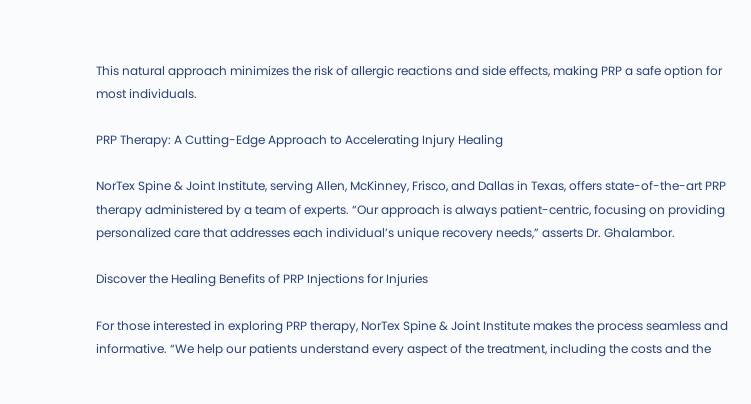This natural approach minimizes the risk of allergic reactions and side effects, making PRP a safe option for most individuals.

PRP Therapy: A Cutting-Edge Approach to Accelerating Injury Healing

NorTex Spine & Joint Institute, serving Allen, McKinney, Frisco, and Dallas in Texas, offers state-of-the-art PRP therapy administered by a team of experts. “Our approach is always patient-centric, focusing on providing personalized care that addresses each individual’s unique recovery needs,” asserts Dr. Ghalambor.

Discover the Healing Benefits of PRP Injections for Injuries

For those interested in exploring PRP therapy, NorTex Spine & Joint Institute makes the process seamless and informative. “We help our patients understand every aspect of the treatment, including the costs and the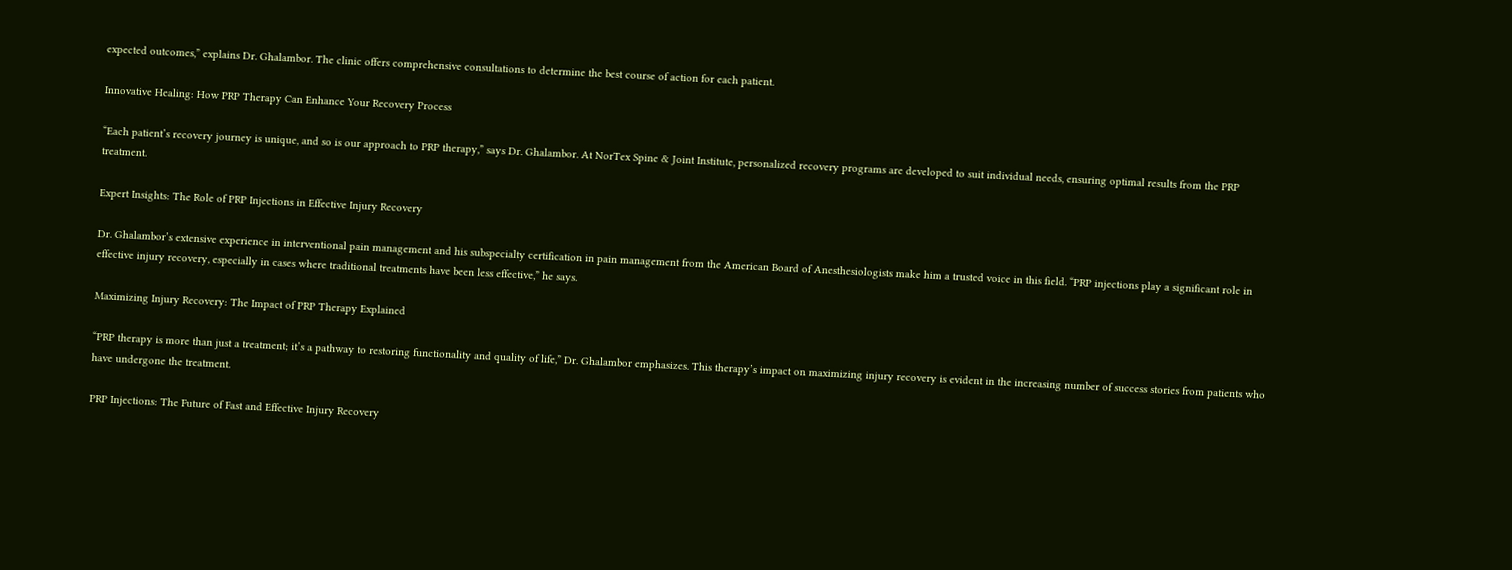expected outcomes,” explains Dr. Ghalambor. The clinic offers comprehensive consultations to determine the best course of action for each patient.

Innovative Healing: How PRP Therapy Can Enhance Your Recovery Process

“Each patient’s recovery journey is unique, and so is our approach to PRP therapy,” says Dr. Ghalambor. At NorTex Spine & Joint Institute, personalized recovery programs are developed to suit individual needs, ensuring optimal results from the PRP treatment.

Expert Insights: The Role of PRP Injections in Effective Injury Recovery

Dr. Ghalambor’s extensive experience in interventional pain management and his subspecialty certification in pain management from the American Board of Anesthesiologists make him a trusted voice in this field. “PRP injections play a significant role in effective injury recovery, especially in cases where traditional treatments have been less effective,” he says.

Maximizing Injury Recovery: The Impact of PRP Therapy Explained

“PRP therapy is more than just a treatment; it’s a pathway to restoring functionality and quality of life,” Dr. Ghalambor emphasizes. This therapy’s impact on maximizing injury recovery is evident in the increasing number of success stories from patients who have undergone the treatment.

PRP Injections: The Future of Fast and Effective Injury Recovery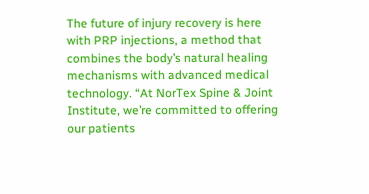The future of injury recovery is here with PRP injections, a method that combines the body’s natural healing mechanisms with advanced medical technology. “At NorTex Spine & Joint Institute, we’re committed to offering our patients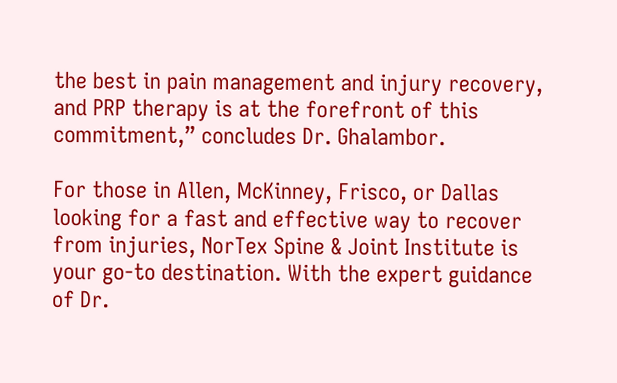the best in pain management and injury recovery, and PRP therapy is at the forefront of this commitment,” concludes Dr. Ghalambor.

For those in Allen, McKinney, Frisco, or Dallas looking for a fast and effective way to recover from injuries, NorTex Spine & Joint Institute is your go-to destination. With the expert guidance of Dr.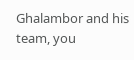Ghalambor and his team, you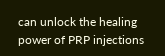can unlock the healing power of PRP injections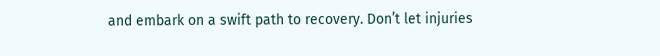and embark on a swift path to recovery. Don’t let injuries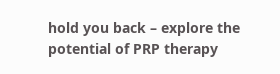hold you back – explore the potential of PRP therapy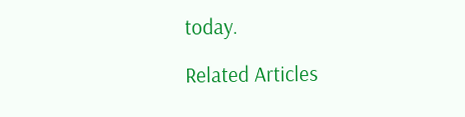today.

Related Articles